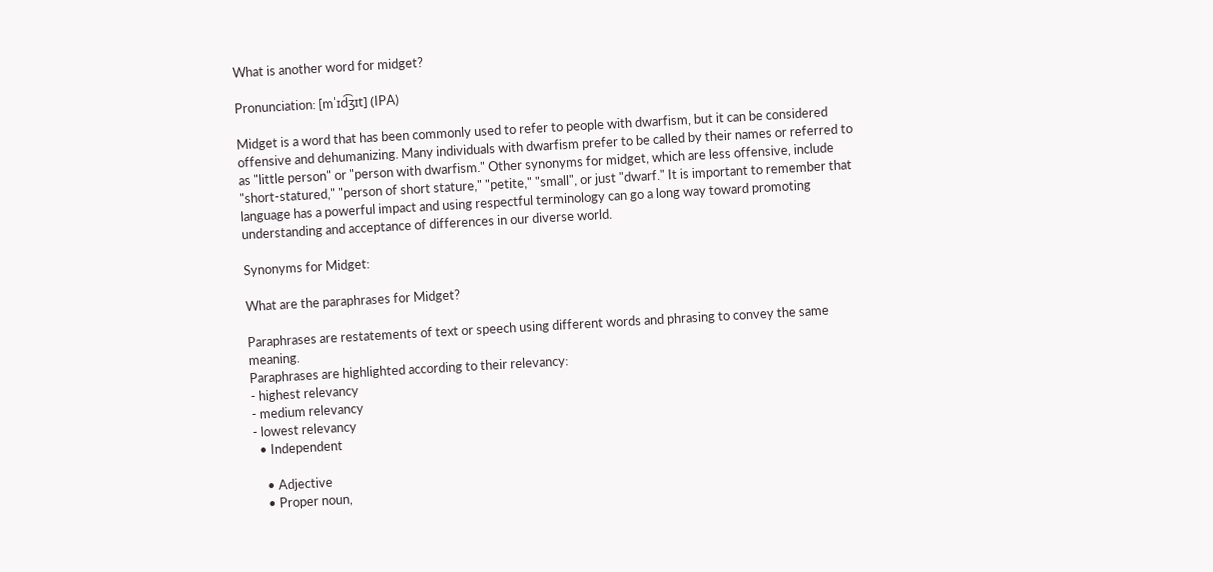What is another word for midget?

Pronunciation: [mˈɪd͡ʒɪt] (IPA)

Midget is a word that has been commonly used to refer to people with dwarfism, but it can be considered offensive and dehumanizing. Many individuals with dwarfism prefer to be called by their names or referred to as "little person" or "person with dwarfism." Other synonyms for midget, which are less offensive, include "short-statured," "person of short stature," "petite," "small", or just "dwarf." It is important to remember that language has a powerful impact and using respectful terminology can go a long way toward promoting understanding and acceptance of differences in our diverse world.

Synonyms for Midget:

What are the paraphrases for Midget?

Paraphrases are restatements of text or speech using different words and phrasing to convey the same meaning.
Paraphrases are highlighted according to their relevancy:
- highest relevancy
- medium relevancy
- lowest relevancy
  • Independent

    • Adjective
    • Proper noun,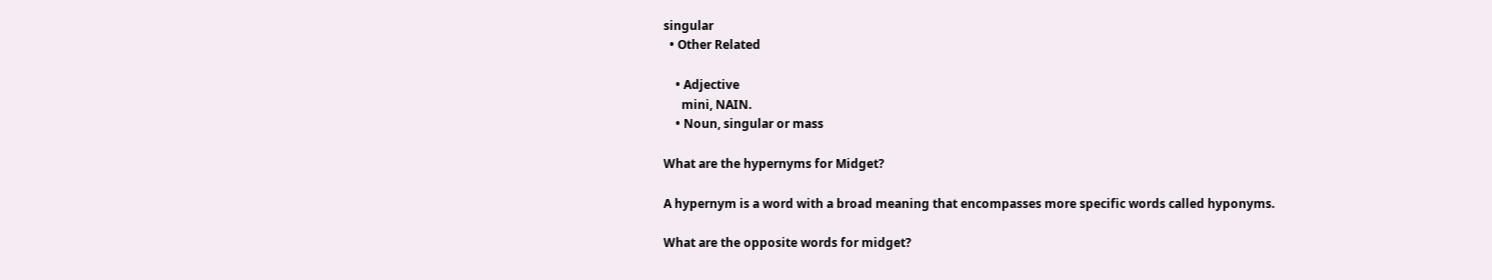singular
  • Other Related

    • Adjective
      mini, NAIN.
    • Noun, singular or mass

What are the hypernyms for Midget?

A hypernym is a word with a broad meaning that encompasses more specific words called hyponyms.

What are the opposite words for midget?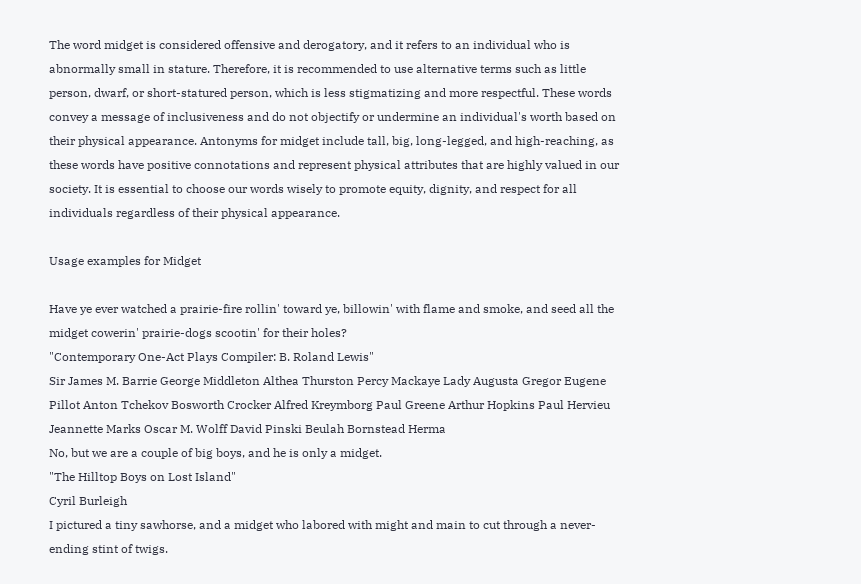The word midget is considered offensive and derogatory, and it refers to an individual who is abnormally small in stature. Therefore, it is recommended to use alternative terms such as little person, dwarf, or short-statured person, which is less stigmatizing and more respectful. These words convey a message of inclusiveness and do not objectify or undermine an individual's worth based on their physical appearance. Antonyms for midget include tall, big, long-legged, and high-reaching, as these words have positive connotations and represent physical attributes that are highly valued in our society. It is essential to choose our words wisely to promote equity, dignity, and respect for all individuals regardless of their physical appearance.

Usage examples for Midget

Have ye ever watched a prairie-fire rollin' toward ye, billowin' with flame and smoke, and seed all the midget cowerin' prairie-dogs scootin' for their holes?
"Contemporary One-Act Plays Compiler: B. Roland Lewis"
Sir James M. Barrie George Middleton Althea Thurston Percy Mackaye Lady Augusta Gregor Eugene Pillot Anton Tchekov Bosworth Crocker Alfred Kreymborg Paul Greene Arthur Hopkins Paul Hervieu Jeannette Marks Oscar M. Wolff David Pinski Beulah Bornstead Herma
No, but we are a couple of big boys, and he is only a midget.
"The Hilltop Boys on Lost Island"
Cyril Burleigh
I pictured a tiny sawhorse, and a midget who labored with might and main to cut through a never-ending stint of twigs.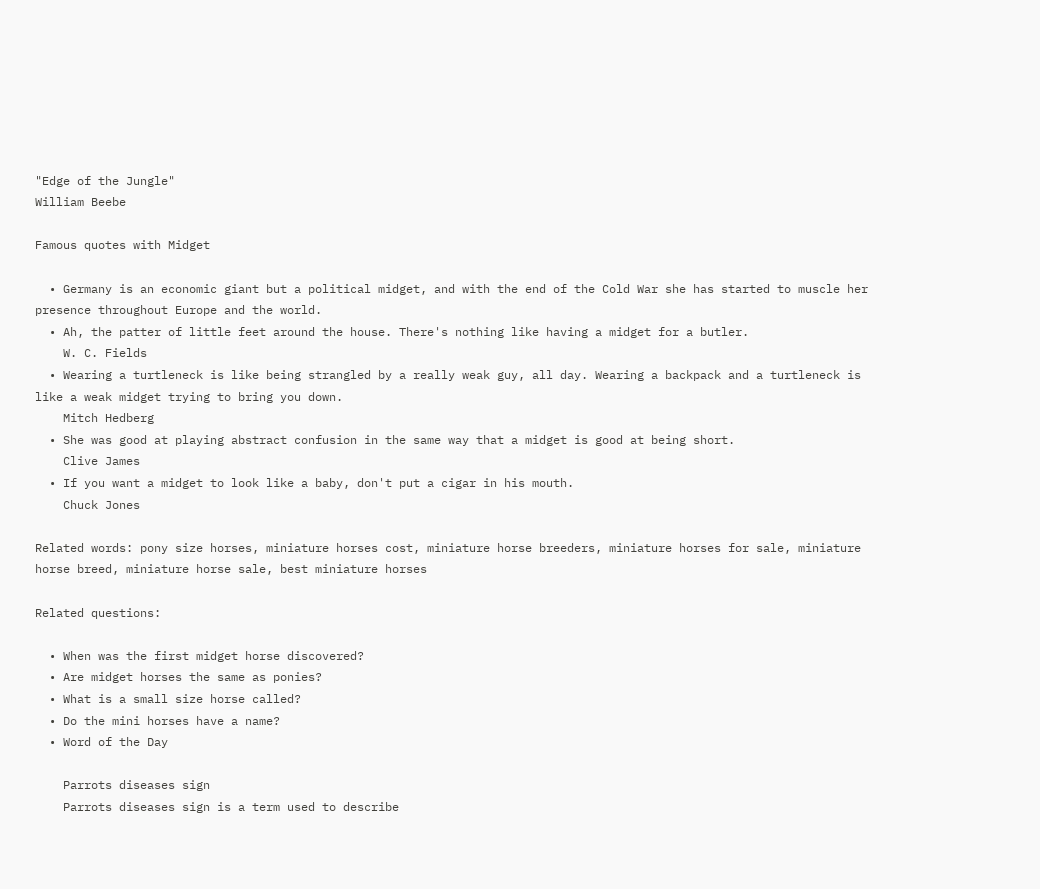"Edge of the Jungle"
William Beebe

Famous quotes with Midget

  • Germany is an economic giant but a political midget, and with the end of the Cold War she has started to muscle her presence throughout Europe and the world.
  • Ah, the patter of little feet around the house. There's nothing like having a midget for a butler.
    W. C. Fields
  • Wearing a turtleneck is like being strangled by a really weak guy, all day. Wearing a backpack and a turtleneck is like a weak midget trying to bring you down.
    Mitch Hedberg
  • She was good at playing abstract confusion in the same way that a midget is good at being short.
    Clive James
  • If you want a midget to look like a baby, don't put a cigar in his mouth.
    Chuck Jones

Related words: pony size horses, miniature horses cost, miniature horse breeders, miniature horses for sale, miniature horse breed, miniature horse sale, best miniature horses

Related questions:

  • When was the first midget horse discovered?
  • Are midget horses the same as ponies?
  • What is a small size horse called?
  • Do the mini horses have a name?
  • Word of the Day

    Parrots diseases sign
    Parrots diseases sign is a term used to describe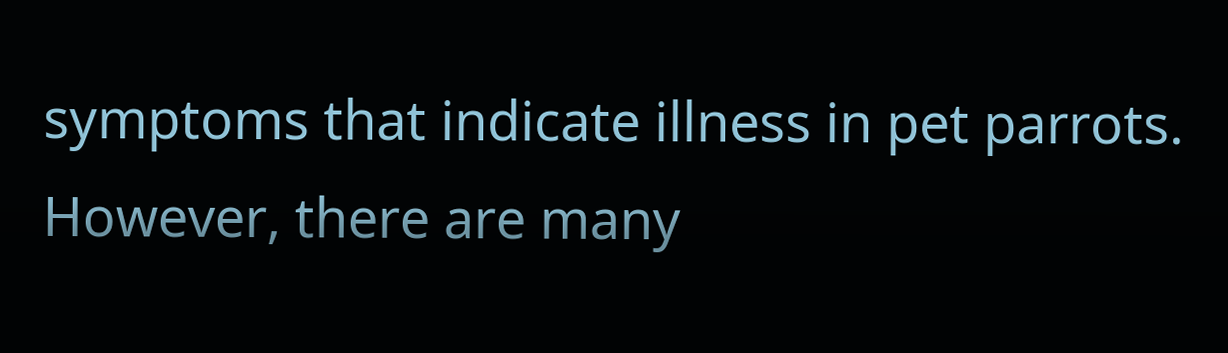symptoms that indicate illness in pet parrots. However, there are many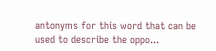antonyms for this word that can be used to describe the oppo...